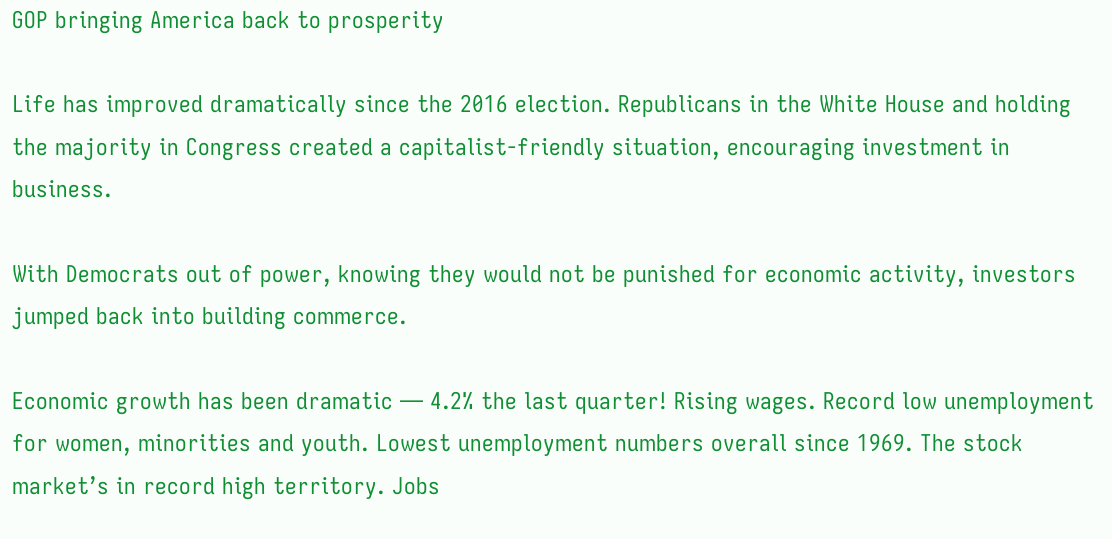GOP bringing America back to prosperity

Life has improved dramatically since the 2016 election. Republicans in the White House and holding the majority in Congress created a capitalist-friendly situation, encouraging investment in business.

With Democrats out of power, knowing they would not be punished for economic activity, investors jumped back into building commerce.

Economic growth has been dramatic — 4.2% the last quarter! Rising wages. Record low unemployment for women, minorities and youth. Lowest unemployment numbers overall since 1969. The stock market’s in record high territory. Jobs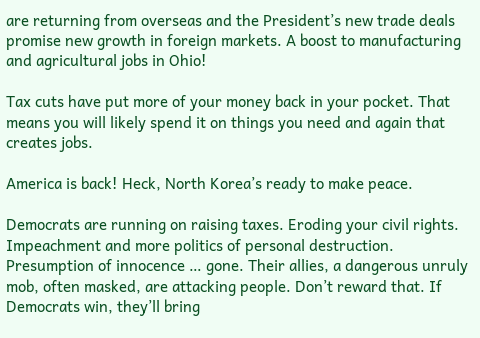are returning from overseas and the President’s new trade deals promise new growth in foreign markets. A boost to manufacturing and agricultural jobs in Ohio!

Tax cuts have put more of your money back in your pocket. That means you will likely spend it on things you need and again that creates jobs.

America is back! Heck, North Korea’s ready to make peace.

Democrats are running on raising taxes. Eroding your civil rights. Impeachment and more politics of personal destruction. Presumption of innocence … gone. Their allies, a dangerous unruly mob, often masked, are attacking people. Don’t reward that. If Democrats win, they’ll bring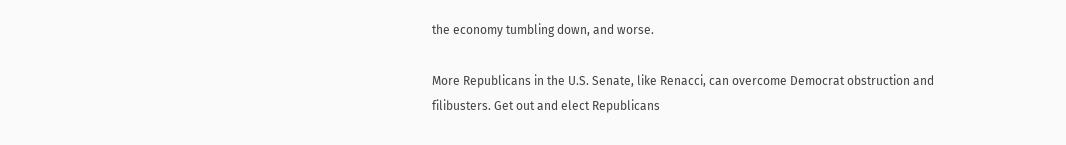the economy tumbling down, and worse.

More Republicans in the U.S. Senate, like Renacci, can overcome Democrat obstruction and filibusters. Get out and elect Republicans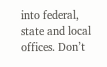into federal, state and local offices. Don’t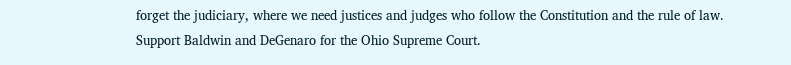forget the judiciary, where we need justices and judges who follow the Constitution and the rule of law. Support Baldwin and DeGenaro for the Ohio Supreme Court.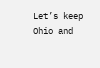Let’s keep Ohio and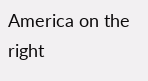America on the right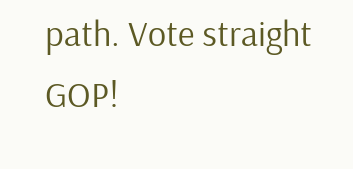path. Vote straight GOP!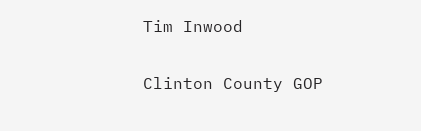Tim Inwood


Clinton County GOP